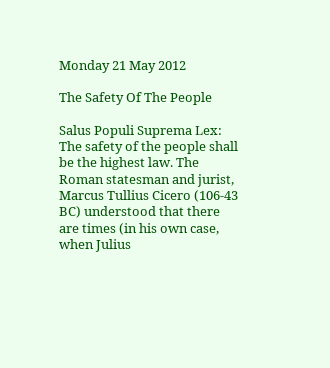Monday 21 May 2012

The Safety Of The People

Salus Populi Suprema Lex: The safety of the people shall be the highest law. The Roman statesman and jurist, Marcus Tullius Cicero (106-43 BC) understood that there are times (in his own case, when Julius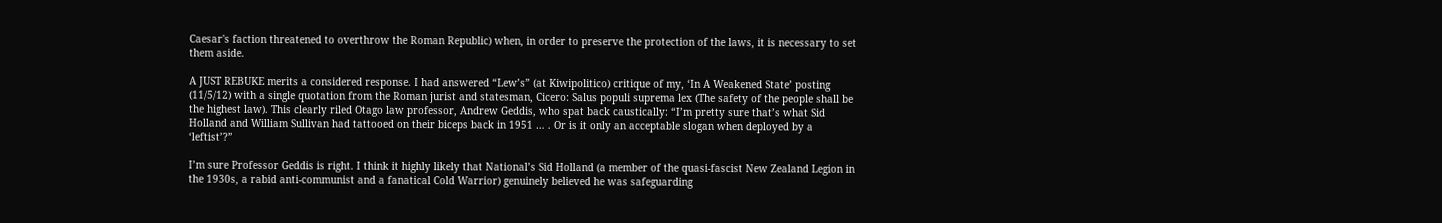Caesar's faction threatened to overthrow the Roman Republic) when, in order to preserve the protection of the laws, it is necessary to set them aside.

A JUST REBUKE merits a considered response. I had answered “Lew’s” (at Kiwipolitico) critique of my, ‘In A Weakened State’ posting (11/5/12) with a single quotation from the Roman jurist and statesman, Cicero: Salus populi suprema lex (The safety of the people shall be the highest law). This clearly riled Otago law professor, Andrew Geddis, who spat back caustically: “I’m pretty sure that’s what Sid Holland and William Sullivan had tattooed on their biceps back in 1951 … . Or is it only an acceptable slogan when deployed by a ‘leftist’?”

I’m sure Professor Geddis is right. I think it highly likely that National’s Sid Holland (a member of the quasi-fascist New Zealand Legion in the 1930s, a rabid anti-communist and a fanatical Cold Warrior) genuinely believed he was safeguarding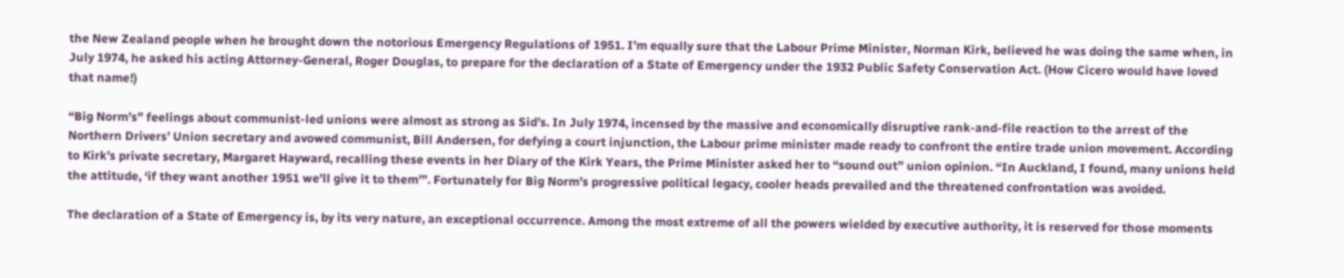the New Zealand people when he brought down the notorious Emergency Regulations of 1951. I’m equally sure that the Labour Prime Minister, Norman Kirk, believed he was doing the same when, in July 1974, he asked his acting Attorney-General, Roger Douglas, to prepare for the declaration of a State of Emergency under the 1932 Public Safety Conservation Act. (How Cicero would have loved that name!)

“Big Norm’s” feelings about communist-led unions were almost as strong as Sid’s. In July 1974, incensed by the massive and economically disruptive rank-and-file reaction to the arrest of the Northern Drivers’ Union secretary and avowed communist, Bill Andersen, for defying a court injunction, the Labour prime minister made ready to confront the entire trade union movement. According to Kirk’s private secretary, Margaret Hayward, recalling these events in her Diary of the Kirk Years, the Prime Minister asked her to “sound out” union opinion. “In Auckland, I found, many unions held the attitude, ‘if they want another 1951 we’ll give it to them’”. Fortunately for Big Norm’s progressive political legacy, cooler heads prevailed and the threatened confrontation was avoided.

The declaration of a State of Emergency is, by its very nature, an exceptional occurrence. Among the most extreme of all the powers wielded by executive authority, it is reserved for those moments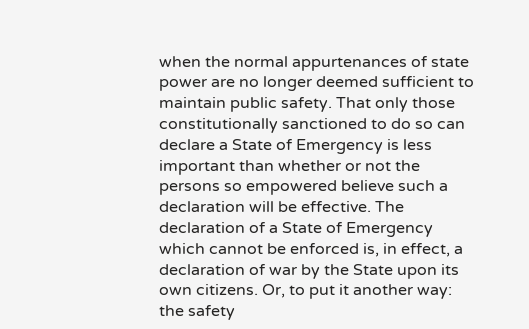when the normal appurtenances of state power are no longer deemed sufficient to maintain public safety. That only those constitutionally sanctioned to do so can declare a State of Emergency is less important than whether or not the persons so empowered believe such a declaration will be effective. The declaration of a State of Emergency which cannot be enforced is, in effect, a declaration of war by the State upon its own citizens. Or, to put it another way: the safety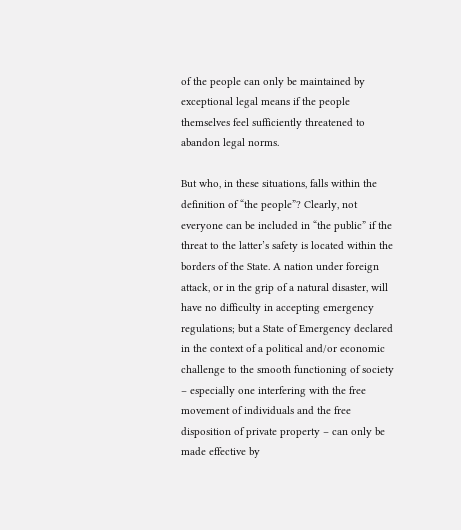of the people can only be maintained by exceptional legal means if the people themselves feel sufficiently threatened to abandon legal norms.

But who, in these situations, falls within the definition of “the people”? Clearly, not everyone can be included in “the public” if the threat to the latter’s safety is located within the borders of the State. A nation under foreign attack, or in the grip of a natural disaster, will have no difficulty in accepting emergency regulations; but a State of Emergency declared in the context of a political and/or economic challenge to the smooth functioning of society – especially one interfering with the free movement of individuals and the free disposition of private property – can only be made effective by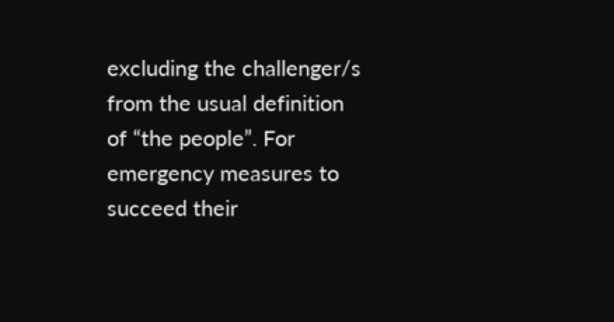excluding the challenger/s from the usual definition of “the people”. For emergency measures to succeed their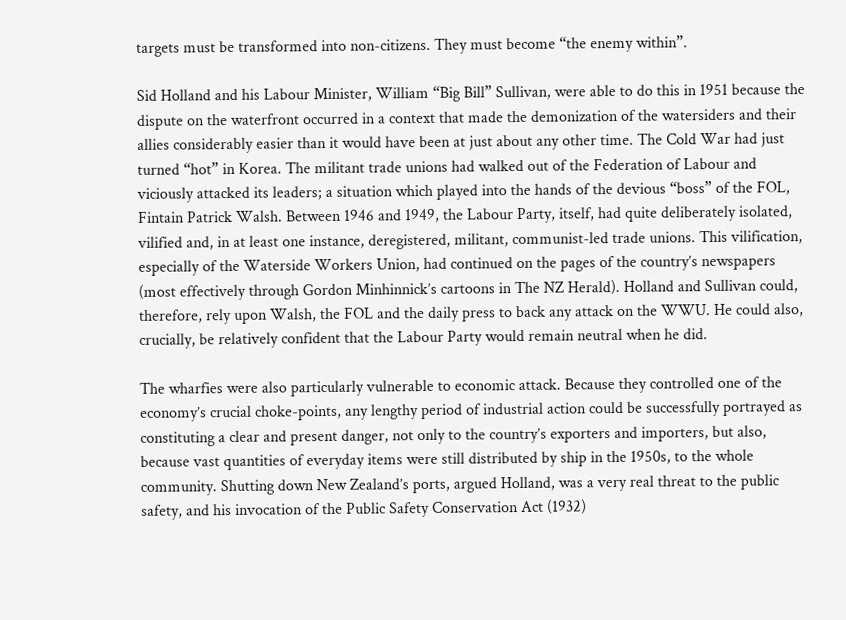targets must be transformed into non-citizens. They must become “the enemy within”.

Sid Holland and his Labour Minister, William “Big Bill” Sullivan, were able to do this in 1951 because the dispute on the waterfront occurred in a context that made the demonization of the watersiders and their allies considerably easier than it would have been at just about any other time. The Cold War had just turned “hot” in Korea. The militant trade unions had walked out of the Federation of Labour and viciously attacked its leaders; a situation which played into the hands of the devious “boss” of the FOL, Fintain Patrick Walsh. Between 1946 and 1949, the Labour Party, itself, had quite deliberately isolated, vilified and, in at least one instance, deregistered, militant, communist-led trade unions. This vilification, especially of the Waterside Workers Union, had continued on the pages of the country’s newspapers (most effectively through Gordon Minhinnick’s cartoons in The NZ Herald). Holland and Sullivan could, therefore, rely upon Walsh, the FOL and the daily press to back any attack on the WWU. He could also, crucially, be relatively confident that the Labour Party would remain neutral when he did.

The wharfies were also particularly vulnerable to economic attack. Because they controlled one of the economy’s crucial choke-points, any lengthy period of industrial action could be successfully portrayed as constituting a clear and present danger, not only to the country’s exporters and importers, but also, because vast quantities of everyday items were still distributed by ship in the 1950s, to the whole community. Shutting down New Zealand’s ports, argued Holland, was a very real threat to the public safety, and his invocation of the Public Safety Conservation Act (1932)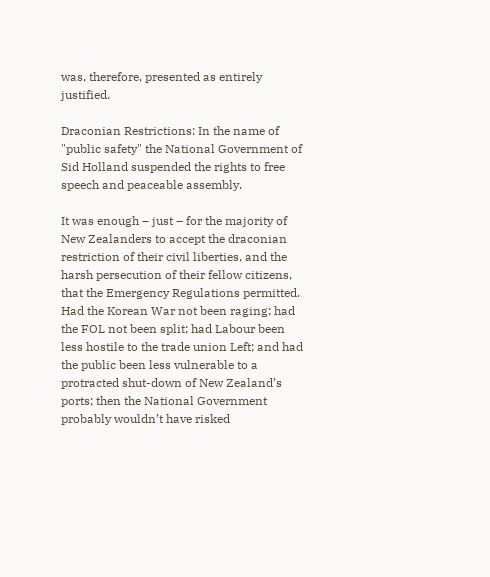was, therefore, presented as entirely justified.

Draconian Restrictions: In the name of "public safety" the National Government of Sid Holland suspended the rights to free speech and peaceable assembly.

It was enough – just – for the majority of New Zealanders to accept the draconian restriction of their civil liberties, and the harsh persecution of their fellow citizens, that the Emergency Regulations permitted. Had the Korean War not been raging; had the FOL not been split; had Labour been less hostile to the trade union Left; and had the public been less vulnerable to a protracted shut-down of New Zealand’s ports; then the National Government probably wouldn’t have risked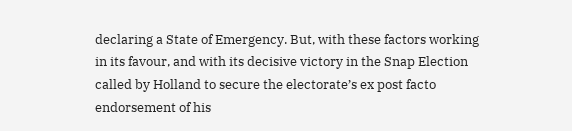declaring a State of Emergency. But, with these factors working in its favour, and with its decisive victory in the Snap Election called by Holland to secure the electorate’s ex post facto endorsement of his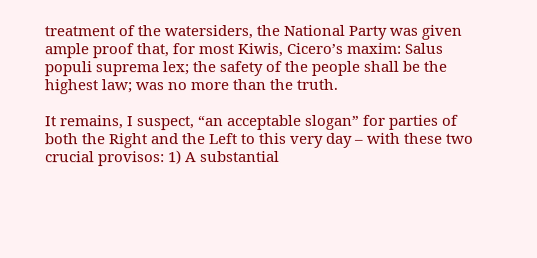treatment of the watersiders, the National Party was given ample proof that, for most Kiwis, Cicero’s maxim: Salus populi suprema lex; the safety of the people shall be the highest law; was no more than the truth.

It remains, I suspect, “an acceptable slogan” for parties of both the Right and the Left to this very day – with these two crucial provisos: 1) A substantial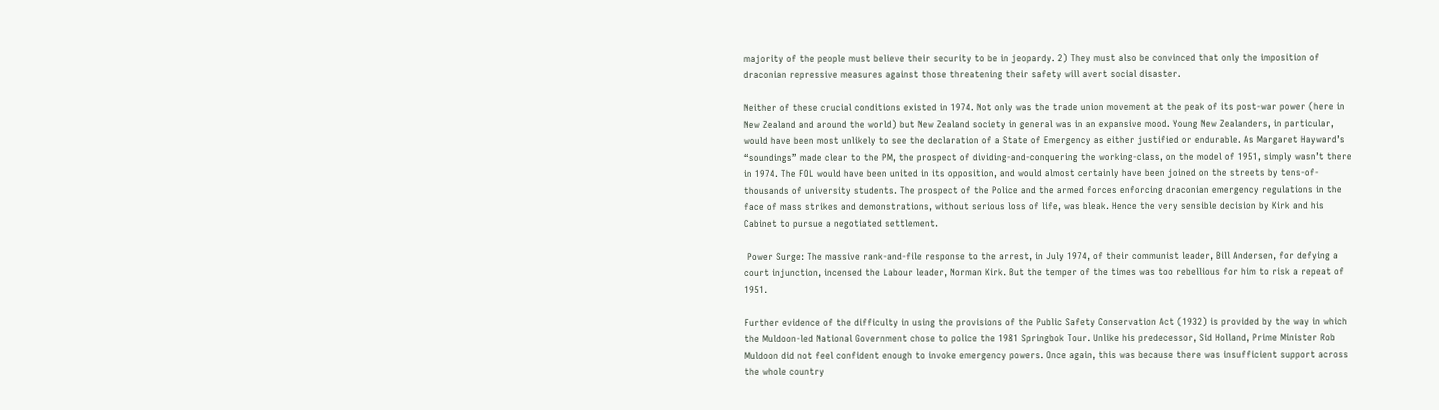majority of the people must believe their security to be in jeopardy. 2) They must also be convinced that only the imposition of draconian repressive measures against those threatening their safety will avert social disaster.

Neither of these crucial conditions existed in 1974. Not only was the trade union movement at the peak of its post-war power (here in New Zealand and around the world) but New Zealand society in general was in an expansive mood. Young New Zealanders, in particular, would have been most unlikely to see the declaration of a State of Emergency as either justified or endurable. As Margaret Hayward’s “soundings” made clear to the PM, the prospect of dividing-and-conquering the working-class, on the model of 1951, simply wasn’t there in 1974. The FOL would have been united in its opposition, and would almost certainly have been joined on the streets by tens-of-thousands of university students. The prospect of the Police and the armed forces enforcing draconian emergency regulations in the face of mass strikes and demonstrations, without serious loss of life, was bleak. Hence the very sensible decision by Kirk and his Cabinet to pursue a negotiated settlement.

 Power Surge: The massive rank-and-file response to the arrest, in July 1974, of their communist leader, Bill Andersen, for defying a court injunction, incensed the Labour leader, Norman Kirk. But the temper of the times was too rebellious for him to risk a repeat of 1951.

Further evidence of the difficulty in using the provisions of the Public Safety Conservation Act (1932) is provided by the way in which the Muldoon-led National Government chose to police the 1981 Springbok Tour. Unlike his predecessor, Sid Holland, Prime Minister Rob Muldoon did not feel confident enough to invoke emergency powers. Once again, this was because there was insufficient support across the whole country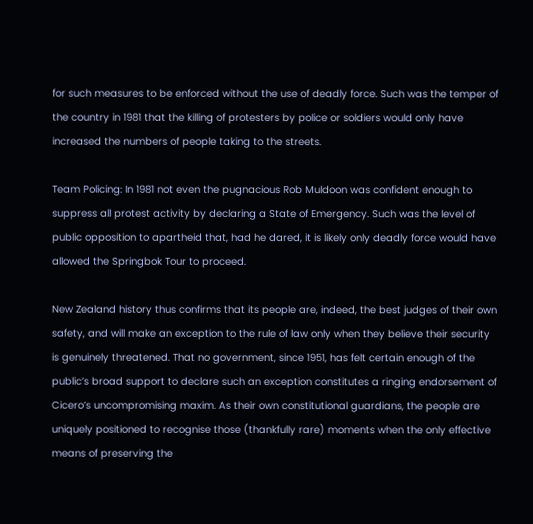for such measures to be enforced without the use of deadly force. Such was the temper of the country in 1981 that the killing of protesters by police or soldiers would only have increased the numbers of people taking to the streets.

Team Policing: In 1981 not even the pugnacious Rob Muldoon was confident enough to suppress all protest activity by declaring a State of Emergency. Such was the level of public opposition to apartheid that, had he dared, it is likely only deadly force would have allowed the Springbok Tour to proceed.

New Zealand history thus confirms that its people are, indeed, the best judges of their own safety, and will make an exception to the rule of law only when they believe their security is genuinely threatened. That no government, since 1951, has felt certain enough of the public’s broad support to declare such an exception constitutes a ringing endorsement of Cicero’s uncompromising maxim. As their own constitutional guardians, the people are uniquely positioned to recognise those (thankfully rare) moments when the only effective means of preserving the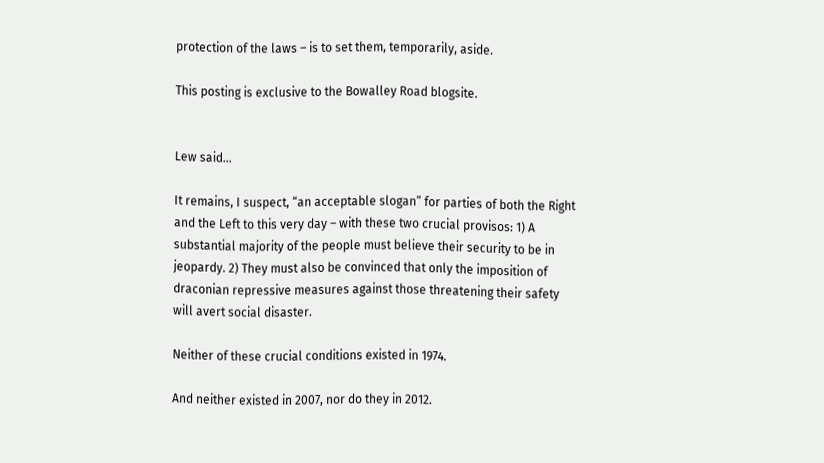protection of the laws – is to set them, temporarily, aside.

This posting is exclusive to the Bowalley Road blogsite.


Lew said...

It remains, I suspect, “an acceptable slogan” for parties of both the Right and the Left to this very day – with these two crucial provisos: 1) A substantial majority of the people must believe their security to be in jeopardy. 2) They must also be convinced that only the imposition of draconian repressive measures against those threatening their safety will avert social disaster.

Neither of these crucial conditions existed in 1974.

And neither existed in 2007, nor do they in 2012.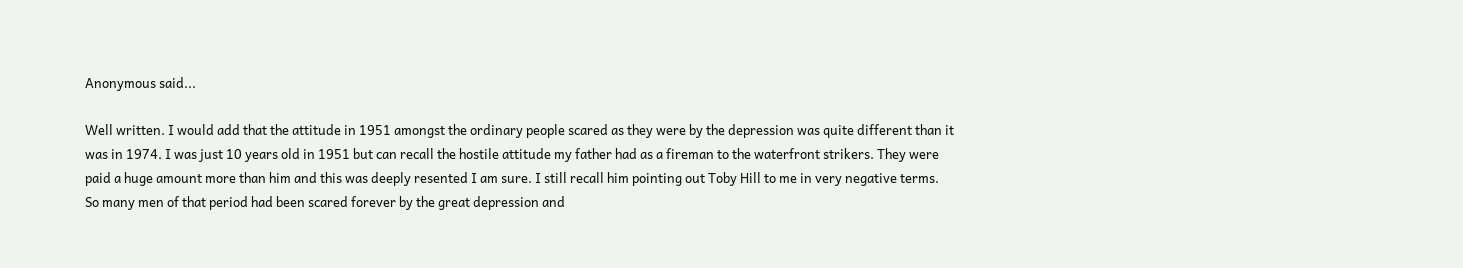Anonymous said...

Well written. I would add that the attitude in 1951 amongst the ordinary people scared as they were by the depression was quite different than it was in 1974. I was just 10 years old in 1951 but can recall the hostile attitude my father had as a fireman to the waterfront strikers. They were paid a huge amount more than him and this was deeply resented I am sure. I still recall him pointing out Toby Hill to me in very negative terms. So many men of that period had been scared forever by the great depression and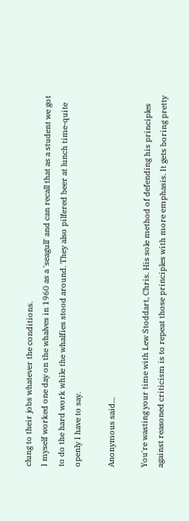clung to their jobs whatever the conditions.
I myself worked one day on the whalves in 1960 as a 'seagull' and can recall that as a student we got to do the hard work while the whalfies stood around. They also pilfered beer at lunch time-quite openly I have to say.

Anonymous said...

You're wasting your time with Lew Stoddart, Chris. His sole method of defending his principles against reasoned criticism is to repeat those principles with more emphasis. It gets boring pretty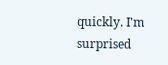quickly. I'm surprised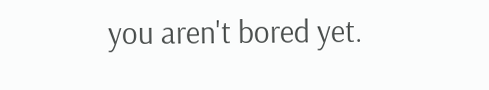you aren't bored yet.